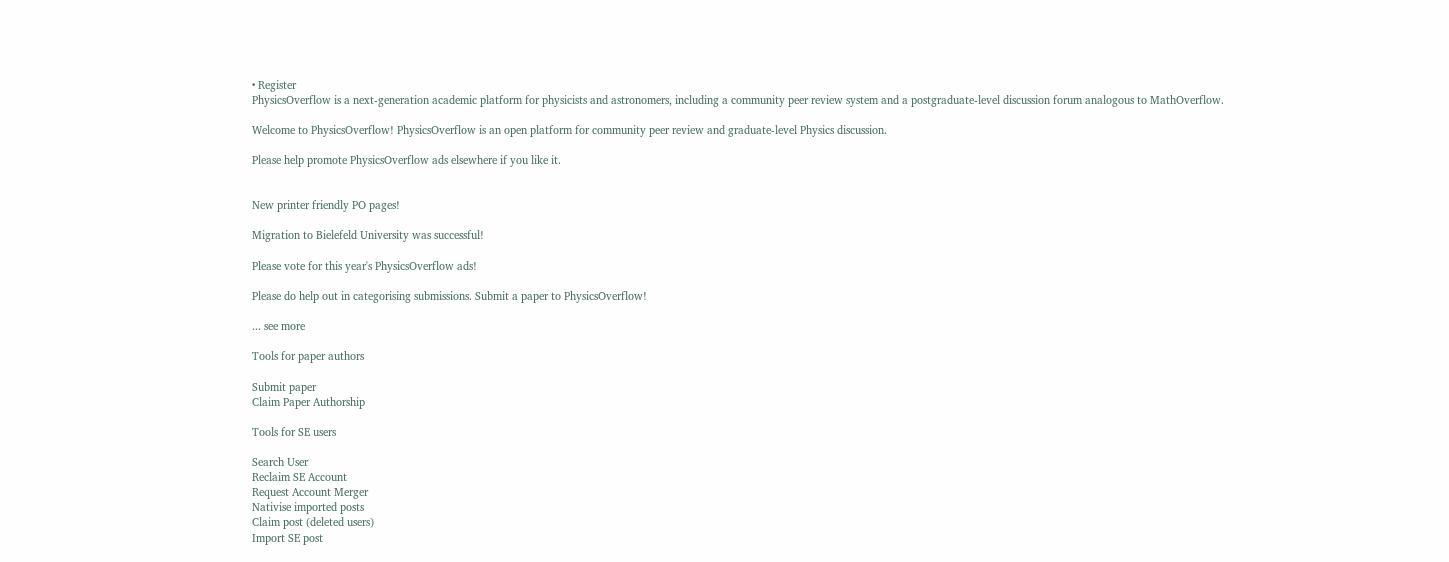• Register
PhysicsOverflow is a next-generation academic platform for physicists and astronomers, including a community peer review system and a postgraduate-level discussion forum analogous to MathOverflow.

Welcome to PhysicsOverflow! PhysicsOverflow is an open platform for community peer review and graduate-level Physics discussion.

Please help promote PhysicsOverflow ads elsewhere if you like it.


New printer friendly PO pages!

Migration to Bielefeld University was successful!

Please vote for this year's PhysicsOverflow ads!

Please do help out in categorising submissions. Submit a paper to PhysicsOverflow!

... see more

Tools for paper authors

Submit paper
Claim Paper Authorship

Tools for SE users

Search User
Reclaim SE Account
Request Account Merger
Nativise imported posts
Claim post (deleted users)
Import SE post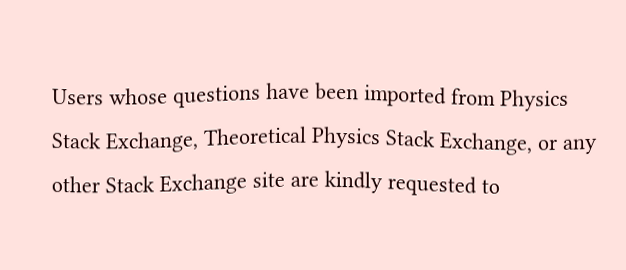Users whose questions have been imported from Physics Stack Exchange, Theoretical Physics Stack Exchange, or any other Stack Exchange site are kindly requested to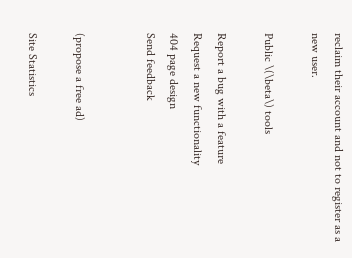reclaim their account and not to register as a new user.

Public \(\beta\) tools

Report a bug with a feature
Request a new functionality
404 page design
Send feedback


(propose a free ad)

Site Statistics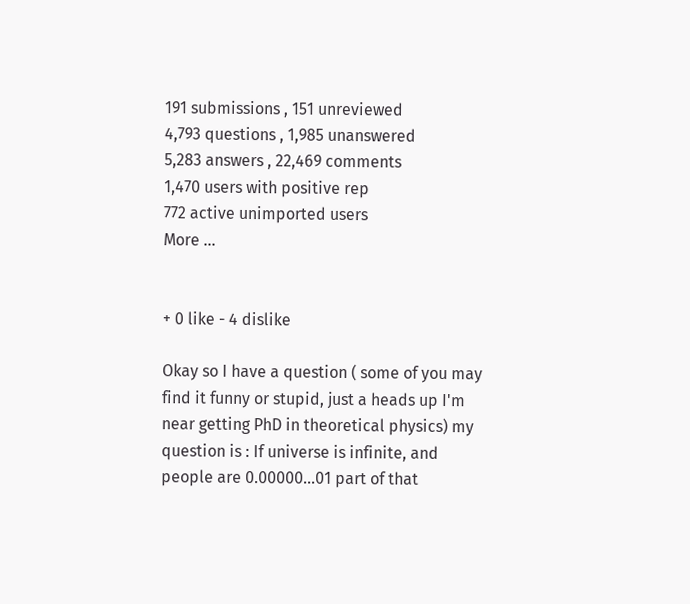191 submissions , 151 unreviewed
4,793 questions , 1,985 unanswered
5,283 answers , 22,469 comments
1,470 users with positive rep
772 active unimported users
More ...


+ 0 like - 4 dislike

Okay so I have a question ( some of you may find it funny or stupid, just a heads up I'm near getting PhD in theoretical physics) my question is : If universe is infinite, and people are 0.00000...01 part of that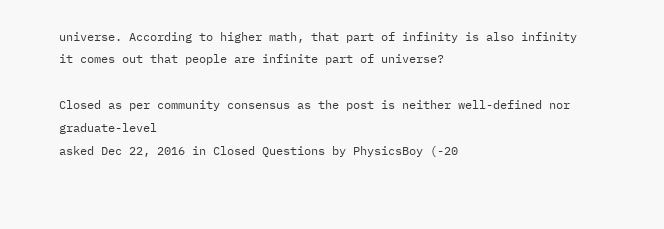universe. According to higher math, that part of infinity is also infinity it comes out that people are infinite part of universe?

Closed as per community consensus as the post is neither well-defined nor graduate-level
asked Dec 22, 2016 in Closed Questions by PhysicsBoy (-20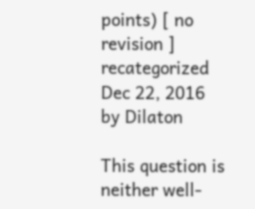points) [ no revision ]
recategorized Dec 22, 2016 by Dilaton

This question is neither well-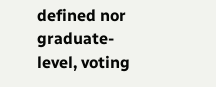defined nor graduate-level, voting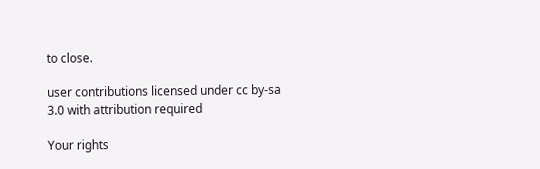to close.

user contributions licensed under cc by-sa 3.0 with attribution required

Your rights